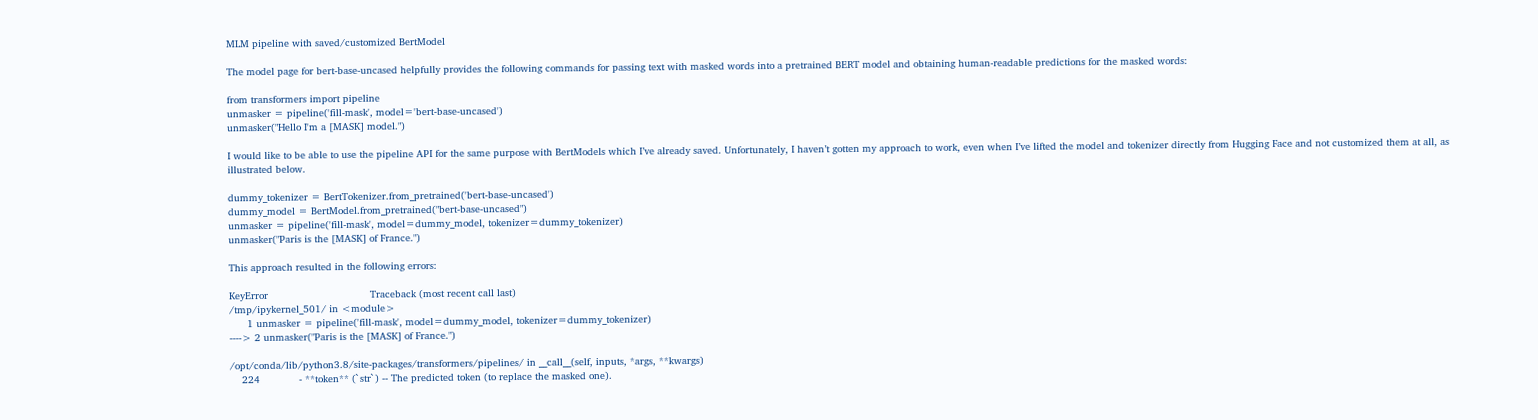MLM pipeline with saved/customized BertModel

The model page for bert-base-uncased helpfully provides the following commands for passing text with masked words into a pretrained BERT model and obtaining human-readable predictions for the masked words:

from transformers import pipeline
unmasker = pipeline('fill-mask', model='bert-base-uncased')
unmasker("Hello I'm a [MASK] model.")

I would like to be able to use the pipeline API for the same purpose with BertModels which I’ve already saved. Unfortunately, I haven’t gotten my approach to work, even when I’ve lifted the model and tokenizer directly from Hugging Face and not customized them at all, as illustrated below.

dummy_tokenizer = BertTokenizer.from_pretrained('bert-base-uncased')
dummy_model = BertModel.from_pretrained("bert-base-uncased")
unmasker = pipeline('fill-mask', model=dummy_model, tokenizer=dummy_tokenizer)
unmasker("Paris is the [MASK] of France.")

This approach resulted in the following errors:

KeyError                                  Traceback (most recent call last)
/tmp/ipykernel_501/ in <module>
      1 unmasker = pipeline('fill-mask', model=dummy_model, tokenizer=dummy_tokenizer)
----> 2 unmasker("Paris is the [MASK] of France.")

/opt/conda/lib/python3.8/site-packages/transformers/pipelines/ in __call__(self, inputs, *args, **kwargs)
    224             - **token** (`str`) -- The predicted token (to replace the masked one).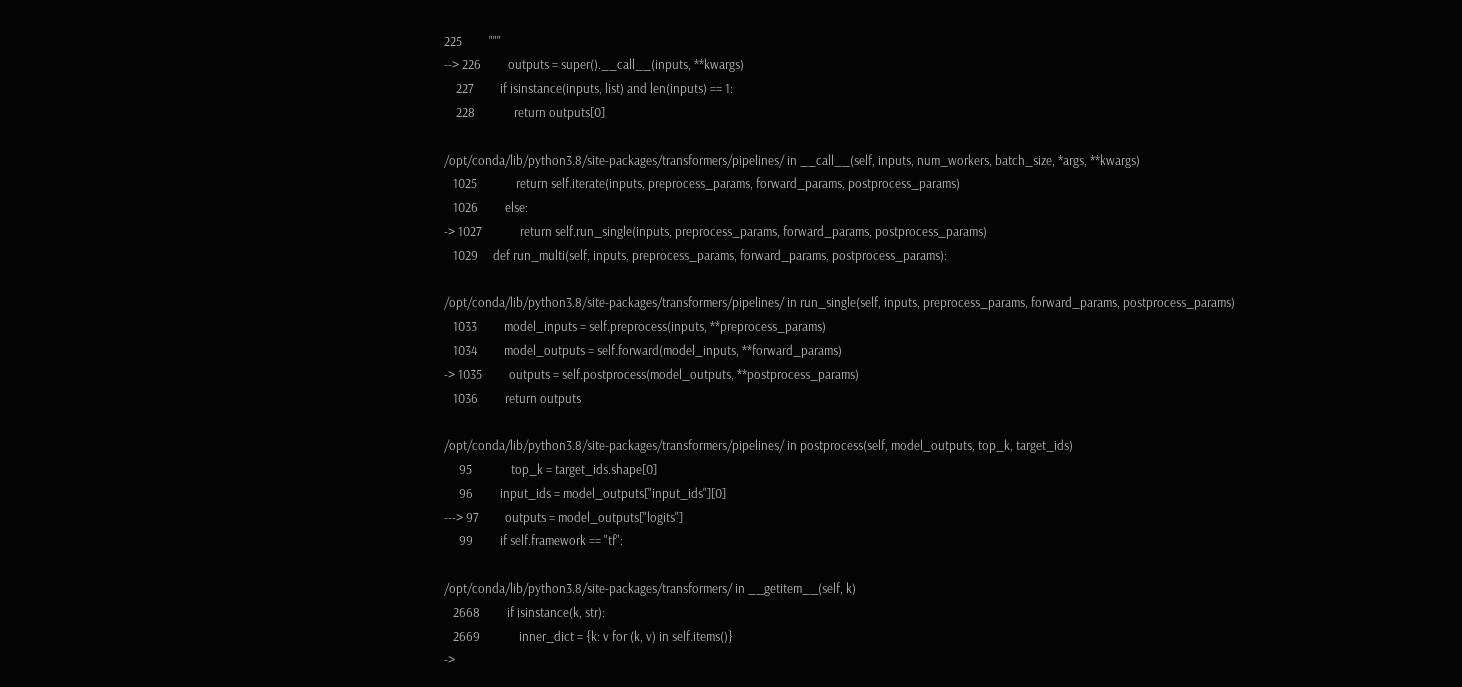225         """
--> 226         outputs = super().__call__(inputs, **kwargs)
    227         if isinstance(inputs, list) and len(inputs) == 1:
    228             return outputs[0]

/opt/conda/lib/python3.8/site-packages/transformers/pipelines/ in __call__(self, inputs, num_workers, batch_size, *args, **kwargs)
   1025             return self.iterate(inputs, preprocess_params, forward_params, postprocess_params)
   1026         else:
-> 1027             return self.run_single(inputs, preprocess_params, forward_params, postprocess_params)
   1029     def run_multi(self, inputs, preprocess_params, forward_params, postprocess_params):

/opt/conda/lib/python3.8/site-packages/transformers/pipelines/ in run_single(self, inputs, preprocess_params, forward_params, postprocess_params)
   1033         model_inputs = self.preprocess(inputs, **preprocess_params)
   1034         model_outputs = self.forward(model_inputs, **forward_params)
-> 1035         outputs = self.postprocess(model_outputs, **postprocess_params)
   1036         return outputs

/opt/conda/lib/python3.8/site-packages/transformers/pipelines/ in postprocess(self, model_outputs, top_k, target_ids)
     95             top_k = target_ids.shape[0]
     96         input_ids = model_outputs["input_ids"][0]
---> 97         outputs = model_outputs["logits"]
     99         if self.framework == "tf":

/opt/conda/lib/python3.8/site-packages/transformers/ in __getitem__(self, k)
   2668         if isinstance(k, str):
   2669             inner_dict = {k: v for (k, v) in self.items()}
->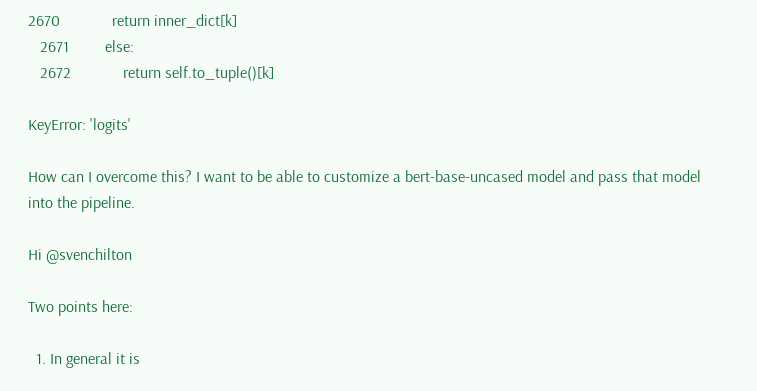2670             return inner_dict[k]
   2671         else:
   2672             return self.to_tuple()[k]

KeyError: 'logits'

How can I overcome this? I want to be able to customize a bert-base-uncased model and pass that model into the pipeline.

Hi @svenchilton

Two points here:

  1. In general it is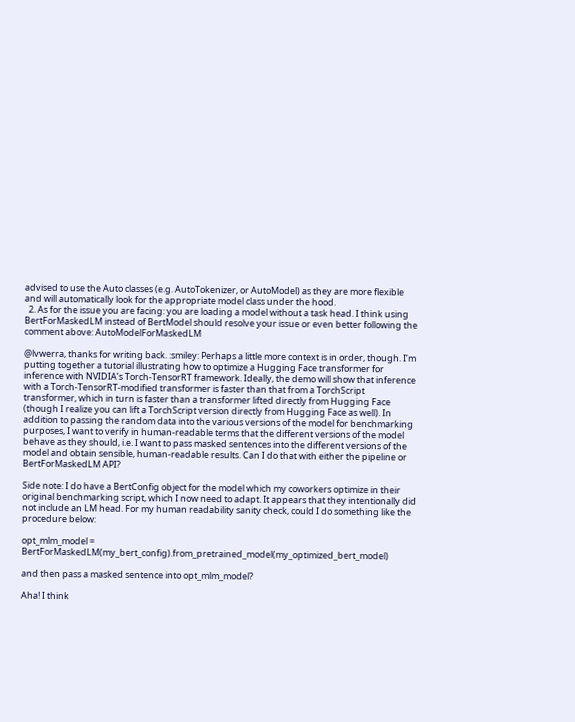advised to use the Auto classes (e.g. AutoTokenizer, or AutoModel) as they are more flexible and will automatically look for the appropriate model class under the hood.
  2. As for the issue you are facing: you are loading a model without a task head. I think using BertForMaskedLM instead of BertModel should resolve your issue or even better following the comment above: AutoModelForMaskedLM

@lvwerra, thanks for writing back. :smiley: Perhaps a little more context is in order, though. I’m putting together a tutorial illustrating how to optimize a Hugging Face transformer for inference with NVIDIA’s Torch-TensorRT framework. Ideally, the demo will show that inference with a Torch-TensorRT-modified transformer is faster than that from a TorchScript transformer, which in turn is faster than a transformer lifted directly from Hugging Face (though I realize you can lift a TorchScript version directly from Hugging Face as well). In addition to passing the random data into the various versions of the model for benchmarking purposes, I want to verify in human-readable terms that the different versions of the model behave as they should, i.e. I want to pass masked sentences into the different versions of the model and obtain sensible, human-readable results. Can I do that with either the pipeline or BertForMaskedLM API?

Side note: I do have a BertConfig object for the model which my coworkers optimize in their original benchmarking script, which I now need to adapt. It appears that they intentionally did not include an LM head. For my human readability sanity check, could I do something like the procedure below:

opt_mlm_model = BertForMaskedLM(my_bert_config).from_pretrained_model(my_optimized_bert_model)

and then pass a masked sentence into opt_mlm_model?

Aha! I think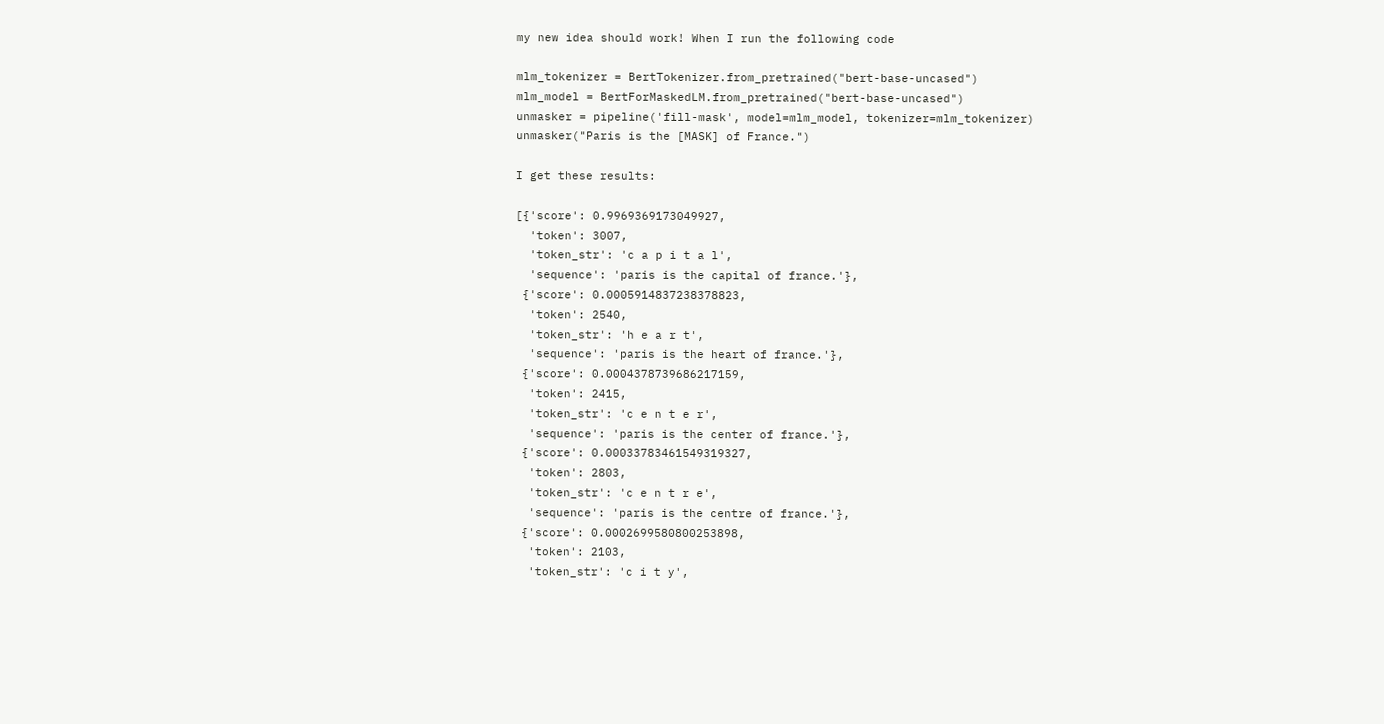my new idea should work! When I run the following code

mlm_tokenizer = BertTokenizer.from_pretrained("bert-base-uncased")
mlm_model = BertForMaskedLM.from_pretrained("bert-base-uncased")
unmasker = pipeline('fill-mask', model=mlm_model, tokenizer=mlm_tokenizer)
unmasker("Paris is the [MASK] of France.")

I get these results:

[{'score': 0.9969369173049927,
  'token': 3007,
  'token_str': 'c a p i t a l',
  'sequence': 'paris is the capital of france.'},
 {'score': 0.0005914837238378823,
  'token': 2540,
  'token_str': 'h e a r t',
  'sequence': 'paris is the heart of france.'},
 {'score': 0.0004378739686217159,
  'token': 2415,
  'token_str': 'c e n t e r',
  'sequence': 'paris is the center of france.'},
 {'score': 0.00033783461549319327,
  'token': 2803,
  'token_str': 'c e n t r e',
  'sequence': 'paris is the centre of france.'},
 {'score': 0.0002699580800253898,
  'token': 2103,
  'token_str': 'c i t y',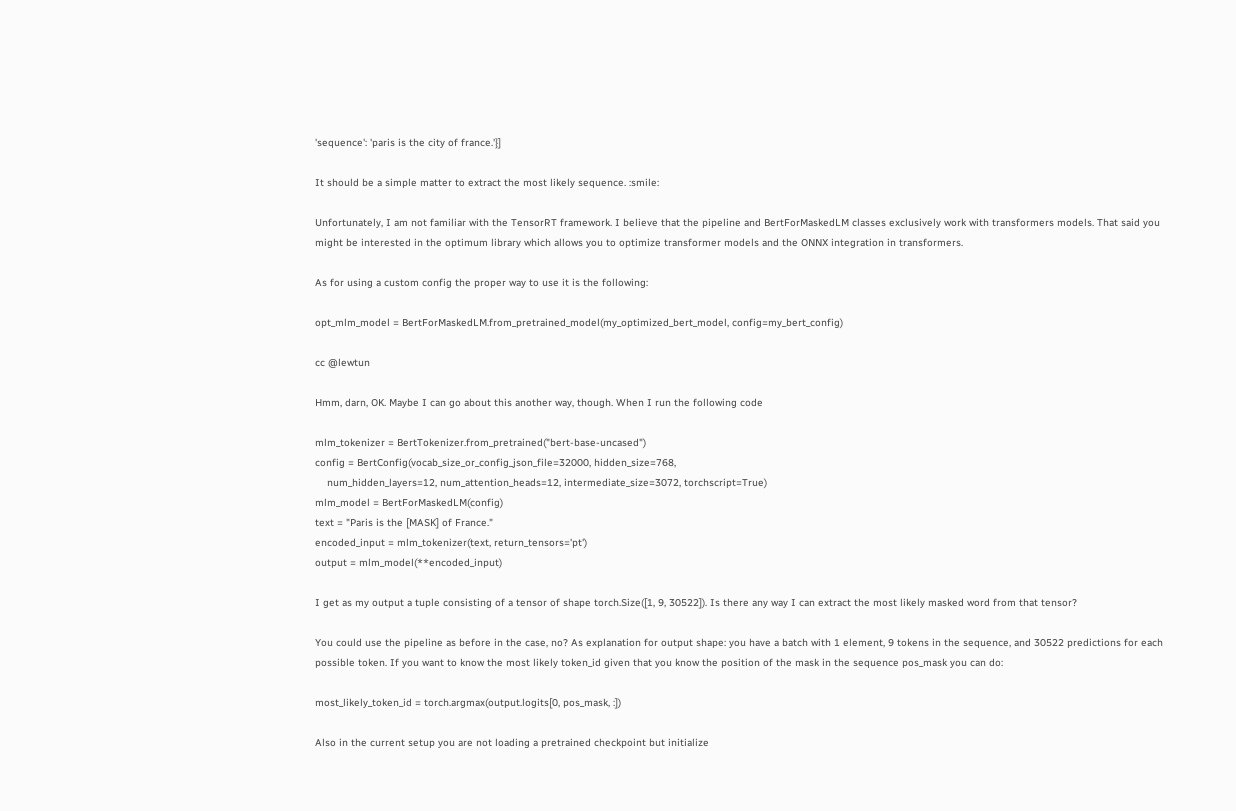'sequence': 'paris is the city of france.'}]

It should be a simple matter to extract the most likely sequence. :smile:

Unfortunately, I am not familiar with the TensorRT framework. I believe that the pipeline and BertForMaskedLM classes exclusively work with transformers models. That said you might be interested in the optimum library which allows you to optimize transformer models and the ONNX integration in transformers.

As for using a custom config the proper way to use it is the following:

opt_mlm_model = BertForMaskedLM.from_pretrained_model(my_optimized_bert_model, config=my_bert_config)

cc @lewtun

Hmm, darn, OK. Maybe I can go about this another way, though. When I run the following code

mlm_tokenizer = BertTokenizer.from_pretrained("bert-base-uncased")
config = BertConfig(vocab_size_or_config_json_file=32000, hidden_size=768,
    num_hidden_layers=12, num_attention_heads=12, intermediate_size=3072, torchscript=True)
mlm_model = BertForMaskedLM(config)
text = "Paris is the [MASK] of France."
encoded_input = mlm_tokenizer(text, return_tensors='pt')
output = mlm_model(**encoded_input)

I get as my output a tuple consisting of a tensor of shape torch.Size([1, 9, 30522]). Is there any way I can extract the most likely masked word from that tensor?

You could use the pipeline as before in the case, no? As explanation for output shape: you have a batch with 1 element, 9 tokens in the sequence, and 30522 predictions for each possible token. If you want to know the most likely token_id given that you know the position of the mask in the sequence pos_mask you can do:

most_likely_token_id = torch.argmax(output.logits[0, pos_mask, :])

Also in the current setup you are not loading a pretrained checkpoint but initialize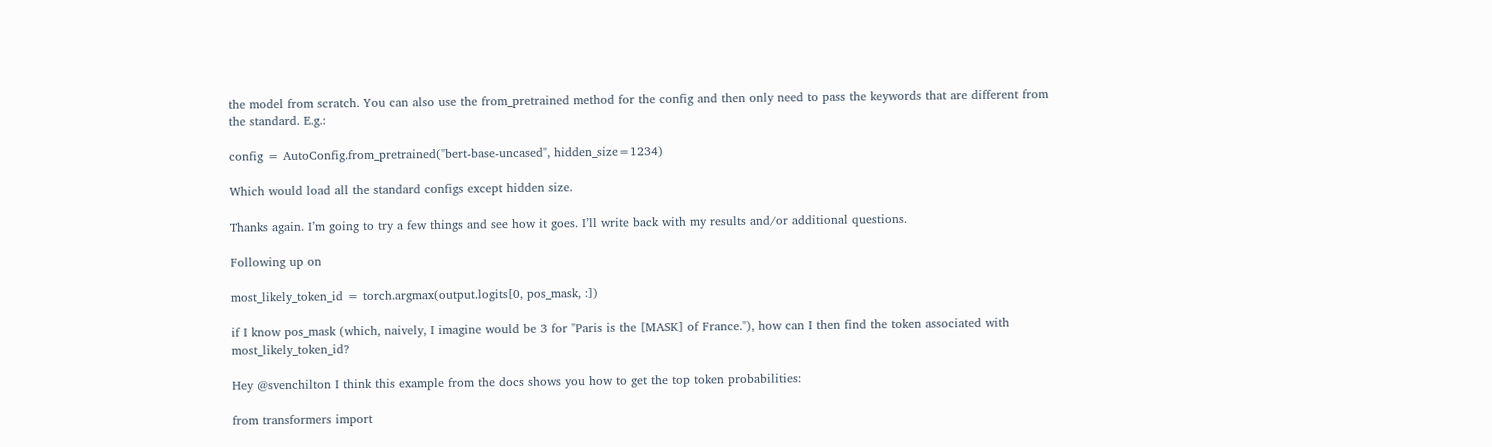the model from scratch. You can also use the from_pretrained method for the config and then only need to pass the keywords that are different from the standard. E.g.:

config = AutoConfig.from_pretrained("bert-base-uncased", hidden_size=1234)

Which would load all the standard configs except hidden size.

Thanks again. I’m going to try a few things and see how it goes. I’ll write back with my results and/or additional questions.

Following up on

most_likely_token_id = torch.argmax(output.logits[0, pos_mask, :])

if I know pos_mask (which, naively, I imagine would be 3 for "Paris is the [MASK] of France."), how can I then find the token associated with most_likely_token_id?

Hey @svenchilton I think this example from the docs shows you how to get the top token probabilities:

from transformers import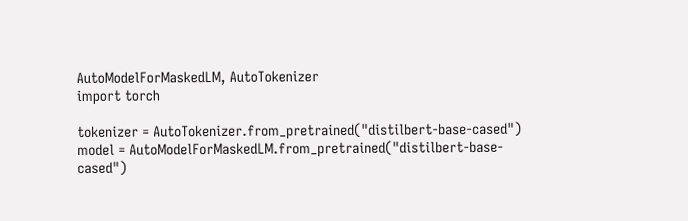AutoModelForMaskedLM, AutoTokenizer
import torch

tokenizer = AutoTokenizer.from_pretrained("distilbert-base-cased")
model = AutoModelForMaskedLM.from_pretrained("distilbert-base-cased")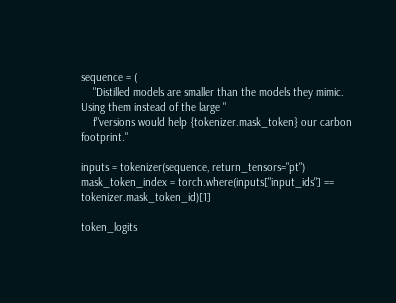sequence = (
    "Distilled models are smaller than the models they mimic. Using them instead of the large "
    f"versions would help {tokenizer.mask_token} our carbon footprint."

inputs = tokenizer(sequence, return_tensors="pt")
mask_token_index = torch.where(inputs["input_ids"] == tokenizer.mask_token_id)[1]

token_logits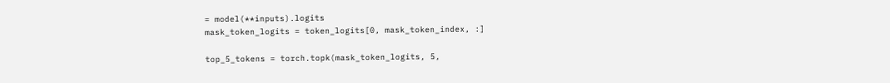= model(**inputs).logits
mask_token_logits = token_logits[0, mask_token_index, :]

top_5_tokens = torch.topk(mask_token_logits, 5,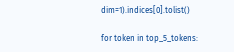dim=1).indices[0].tolist()

for token in top_5_tokens: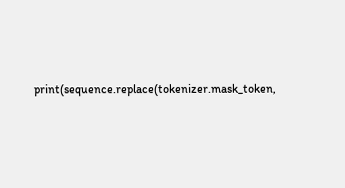print(sequence.replace(tokenizer.mask_token,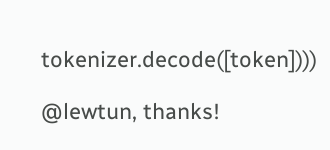tokenizer.decode([token])))

@lewtun, thanks!